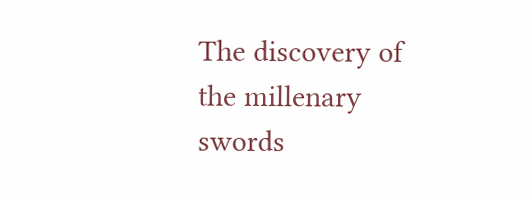The discovery of the millenary swords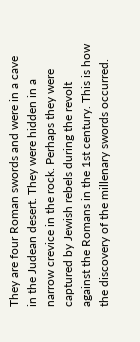They are four Roman swords and were in a cave in the Judean desert. They were hidden in a narrow crevice in the rock. Perhaps they were captured by Jewish rebels during the revolt against the Romans in the 1st century. This is how the discovery of the millenary swords occurred.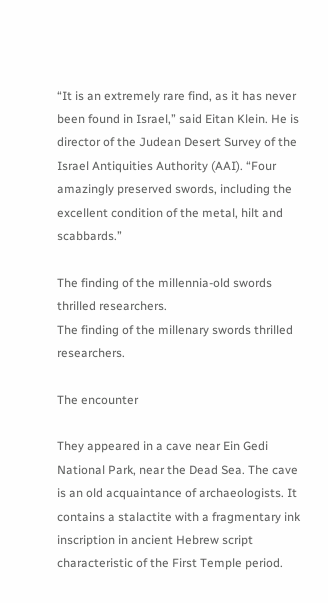“It is an extremely rare find, as it has never been found in Israel,” said Eitan Klein. He is director of the Judean Desert Survey of the Israel Antiquities Authority (AAI). “Four amazingly preserved swords, including the excellent condition of the metal, hilt and scabbards.”

The finding of the millennia-old swords thrilled researchers.
The finding of the millenary swords thrilled researchers.

The encounter

They appeared in a cave near Ein Gedi National Park, near the Dead Sea. The cave is an old acquaintance of archaeologists. It contains a stalactite with a fragmentary ink inscription in ancient Hebrew script characteristic of the First Temple period.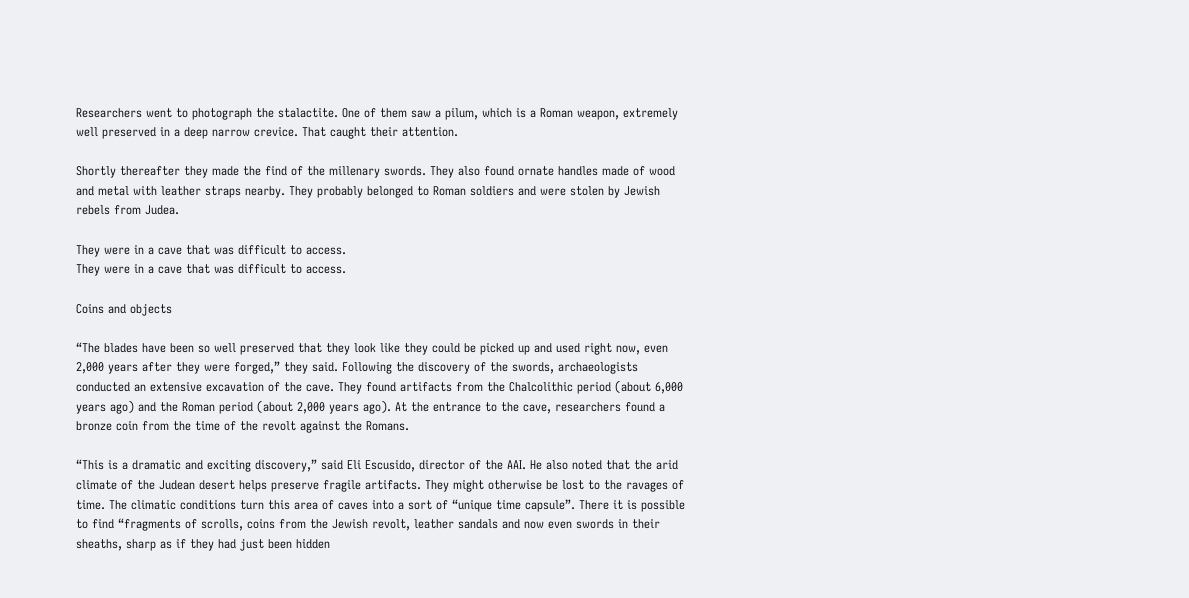Researchers went to photograph the stalactite. One of them saw a pilum, which is a Roman weapon, extremely well preserved in a deep narrow crevice. That caught their attention.

Shortly thereafter they made the find of the millenary swords. They also found ornate handles made of wood and metal with leather straps nearby. They probably belonged to Roman soldiers and were stolen by Jewish rebels from Judea.

They were in a cave that was difficult to access.
They were in a cave that was difficult to access.

Coins and objects

“The blades have been so well preserved that they look like they could be picked up and used right now, even 2,000 years after they were forged,” they said. Following the discovery of the swords, archaeologists conducted an extensive excavation of the cave. They found artifacts from the Chalcolithic period (about 6,000 years ago) and the Roman period (about 2,000 years ago). At the entrance to the cave, researchers found a bronze coin from the time of the revolt against the Romans.

“This is a dramatic and exciting discovery,” said Eli Escusido, director of the AAI. He also noted that the arid climate of the Judean desert helps preserve fragile artifacts. They might otherwise be lost to the ravages of time. The climatic conditions turn this area of caves into a sort of “unique time capsule”. There it is possible to find “fragments of scrolls, coins from the Jewish revolt, leather sandals and now even swords in their sheaths, sharp as if they had just been hidden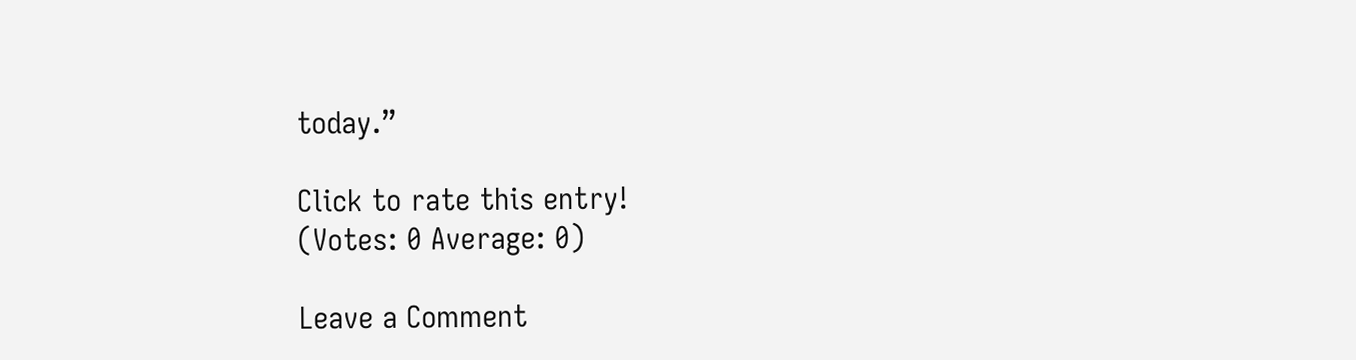today.”

Click to rate this entry!
(Votes: 0 Average: 0)

Leave a Comment